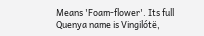Means 'Foam-flower'. Its full Quenya name is Vingilótë,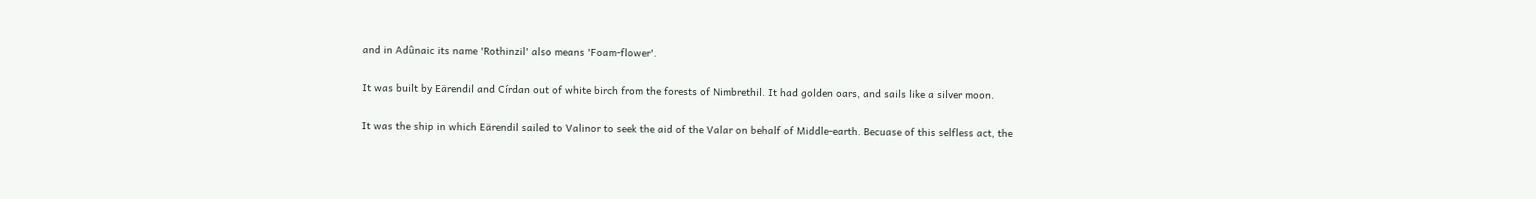and in Adûnaic its name 'Rothinzil' also means 'Foam-flower'.

It was built by Eärendil and Círdan out of white birch from the forests of Nimbrethil. It had golden oars, and sails like a silver moon.

It was the ship in which Eärendil sailed to Valinor to seek the aid of the Valar on behalf of Middle-earth. Becuase of this selfless act, the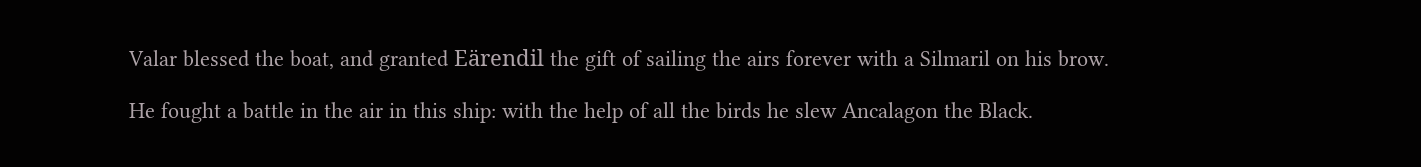Valar blessed the boat, and granted Eärendil the gift of sailing the airs forever with a Silmaril on his brow.

He fought a battle in the air in this ship: with the help of all the birds he slew Ancalagon the Black.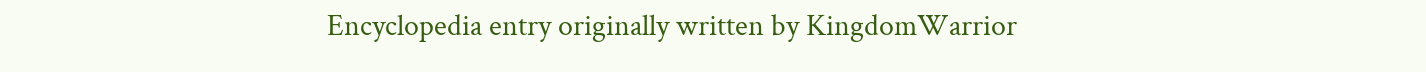Encyclopedia entry originally written by KingdomWarrior